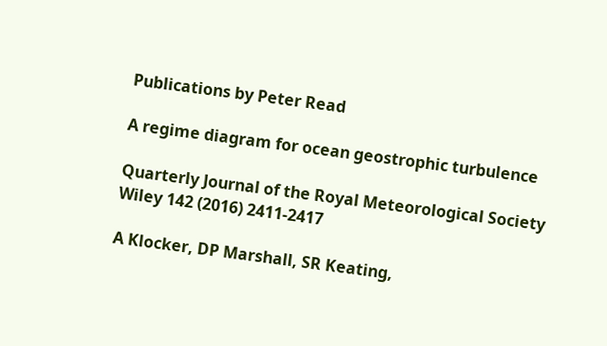Publications by Peter Read

A regime diagram for ocean geostrophic turbulence

Quarterly Journal of the Royal Meteorological Society Wiley 142 (2016) 2411-2417

A Klocker, DP Marshall, SR Keating,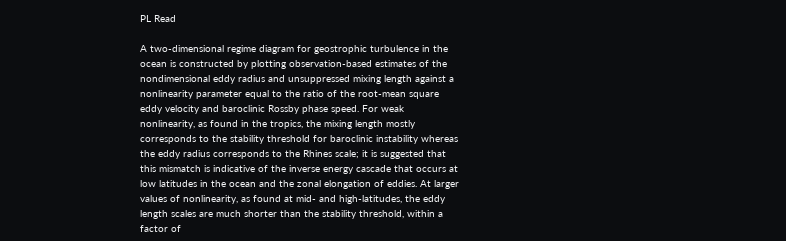PL Read

A two-dimensional regime diagram for geostrophic turbulence in the ocean is constructed by plotting observation-based estimates of the nondimensional eddy radius and unsuppressed mixing length against a nonlinearity parameter equal to the ratio of the root-mean square eddy velocity and baroclinic Rossby phase speed. For weak nonlinearity, as found in the tropics, the mixing length mostly corresponds to the stability threshold for baroclinic instability whereas the eddy radius corresponds to the Rhines scale; it is suggested that this mismatch is indicative of the inverse energy cascade that occurs at low latitudes in the ocean and the zonal elongation of eddies. At larger values of nonlinearity, as found at mid- and high-latitudes, the eddy length scales are much shorter than the stability threshold, within a factor of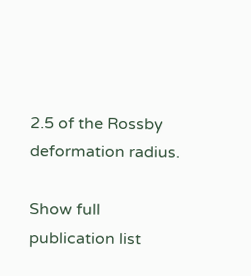2.5 of the Rossby deformation radius.

Show full publication list